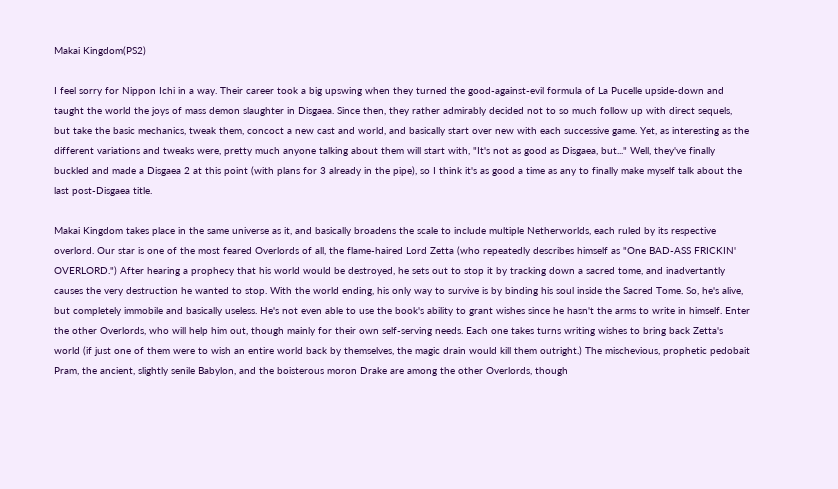Makai Kingdom(PS2)

I feel sorry for Nippon Ichi in a way. Their career took a big upswing when they turned the good-against-evil formula of La Pucelle upside-down and taught the world the joys of mass demon slaughter in Disgaea. Since then, they rather admirably decided not to so much follow up with direct sequels, but take the basic mechanics, tweak them, concoct a new cast and world, and basically start over new with each successive game. Yet, as interesting as the different variations and tweaks were, pretty much anyone talking about them will start with, "It's not as good as Disgaea, but..." Well, they've finally buckled and made a Disgaea 2 at this point (with plans for 3 already in the pipe), so I think it's as good a time as any to finally make myself talk about the last post-Disgaea title.

Makai Kingdom takes place in the same universe as it, and basically broadens the scale to include multiple Netherworlds, each ruled by its respective overlord. Our star is one of the most feared Overlords of all, the flame-haired Lord Zetta (who repeatedly describes himself as "One BAD-ASS FRICKIN' OVERLORD.") After hearing a prophecy that his world would be destroyed, he sets out to stop it by tracking down a sacred tome, and inadvertantly causes the very destruction he wanted to stop. With the world ending, his only way to survive is by binding his soul inside the Sacred Tome. So, he's alive, but completely immobile and basically useless. He's not even able to use the book's ability to grant wishes since he hasn't the arms to write in himself. Enter the other Overlords, who will help him out, though mainly for their own self-serving needs. Each one takes turns writing wishes to bring back Zetta's world (if just one of them were to wish an entire world back by themselves, the magic drain would kill them outright.) The mischevious, prophetic pedobait Pram, the ancient, slightly senile Babylon, and the boisterous moron Drake are among the other Overlords, though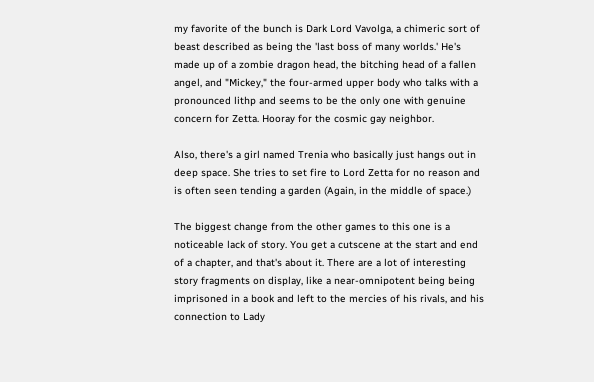my favorite of the bunch is Dark Lord Vavolga, a chimeric sort of beast described as being the 'last boss of many worlds.' He's made up of a zombie dragon head, the bitching head of a fallen angel, and "Mickey," the four-armed upper body who talks with a pronounced lithp and seems to be the only one with genuine concern for Zetta. Hooray for the cosmic gay neighbor.

Also, there's a girl named Trenia who basically just hangs out in deep space. She tries to set fire to Lord Zetta for no reason and is often seen tending a garden (Again, in the middle of space.)

The biggest change from the other games to this one is a noticeable lack of story. You get a cutscene at the start and end of a chapter, and that's about it. There are a lot of interesting story fragments on display, like a near-omnipotent being being imprisoned in a book and left to the mercies of his rivals, and his connection to Lady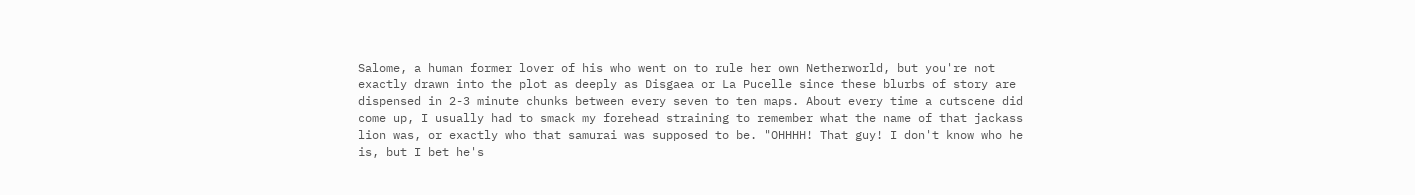Salome, a human former lover of his who went on to rule her own Netherworld, but you're not exactly drawn into the plot as deeply as Disgaea or La Pucelle since these blurbs of story are dispensed in 2-3 minute chunks between every seven to ten maps. About every time a cutscene did come up, I usually had to smack my forehead straining to remember what the name of that jackass lion was, or exactly who that samurai was supposed to be. "OHHHH! That guy! I don't know who he is, but I bet he's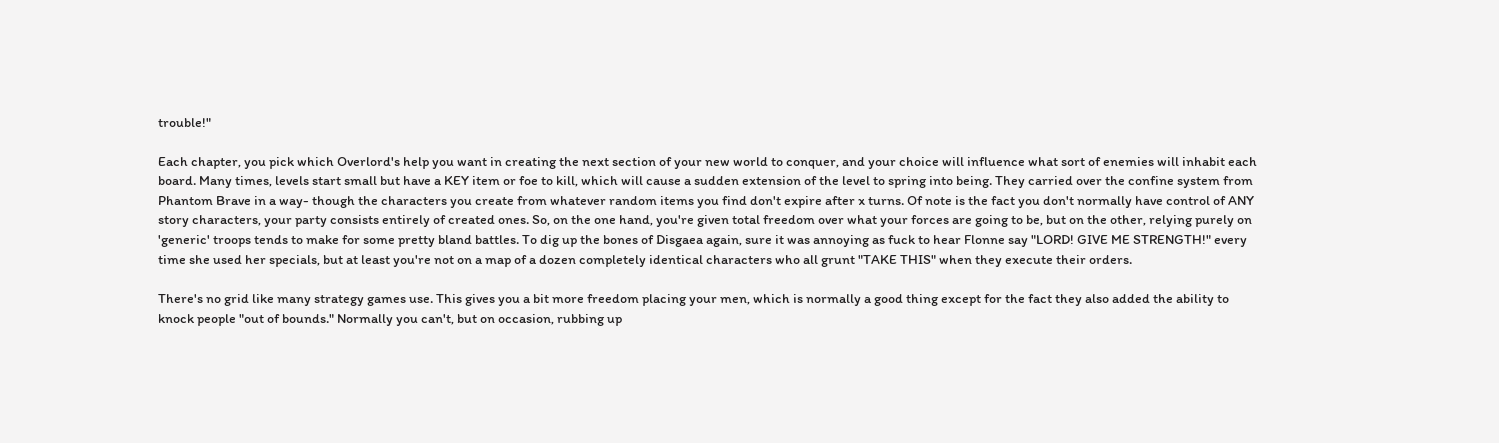trouble!"

Each chapter, you pick which Overlord's help you want in creating the next section of your new world to conquer, and your choice will influence what sort of enemies will inhabit each board. Many times, levels start small but have a KEY item or foe to kill, which will cause a sudden extension of the level to spring into being. They carried over the confine system from Phantom Brave in a way- though the characters you create from whatever random items you find don't expire after x turns. Of note is the fact you don't normally have control of ANY story characters, your party consists entirely of created ones. So, on the one hand, you're given total freedom over what your forces are going to be, but on the other, relying purely on 'generic' troops tends to make for some pretty bland battles. To dig up the bones of Disgaea again, sure it was annoying as fuck to hear Flonne say "LORD! GIVE ME STRENGTH!" every time she used her specials, but at least you're not on a map of a dozen completely identical characters who all grunt "TAKE THIS" when they execute their orders.

There's no grid like many strategy games use. This gives you a bit more freedom placing your men, which is normally a good thing except for the fact they also added the ability to knock people "out of bounds." Normally you can't, but on occasion, rubbing up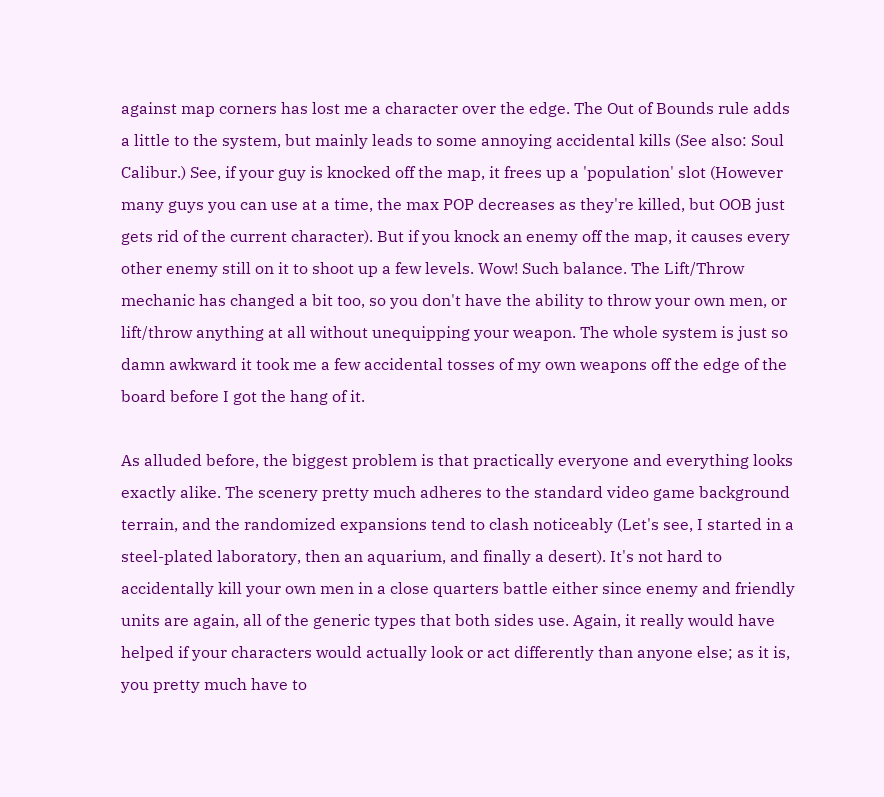against map corners has lost me a character over the edge. The Out of Bounds rule adds a little to the system, but mainly leads to some annoying accidental kills (See also: Soul Calibur.) See, if your guy is knocked off the map, it frees up a 'population' slot (However many guys you can use at a time, the max POP decreases as they're killed, but OOB just gets rid of the current character). But if you knock an enemy off the map, it causes every other enemy still on it to shoot up a few levels. Wow! Such balance. The Lift/Throw mechanic has changed a bit too, so you don't have the ability to throw your own men, or lift/throw anything at all without unequipping your weapon. The whole system is just so damn awkward it took me a few accidental tosses of my own weapons off the edge of the board before I got the hang of it.

As alluded before, the biggest problem is that practically everyone and everything looks exactly alike. The scenery pretty much adheres to the standard video game background terrain, and the randomized expansions tend to clash noticeably (Let's see, I started in a steel-plated laboratory, then an aquarium, and finally a desert). It's not hard to accidentally kill your own men in a close quarters battle either since enemy and friendly units are again, all of the generic types that both sides use. Again, it really would have helped if your characters would actually look or act differently than anyone else; as it is, you pretty much have to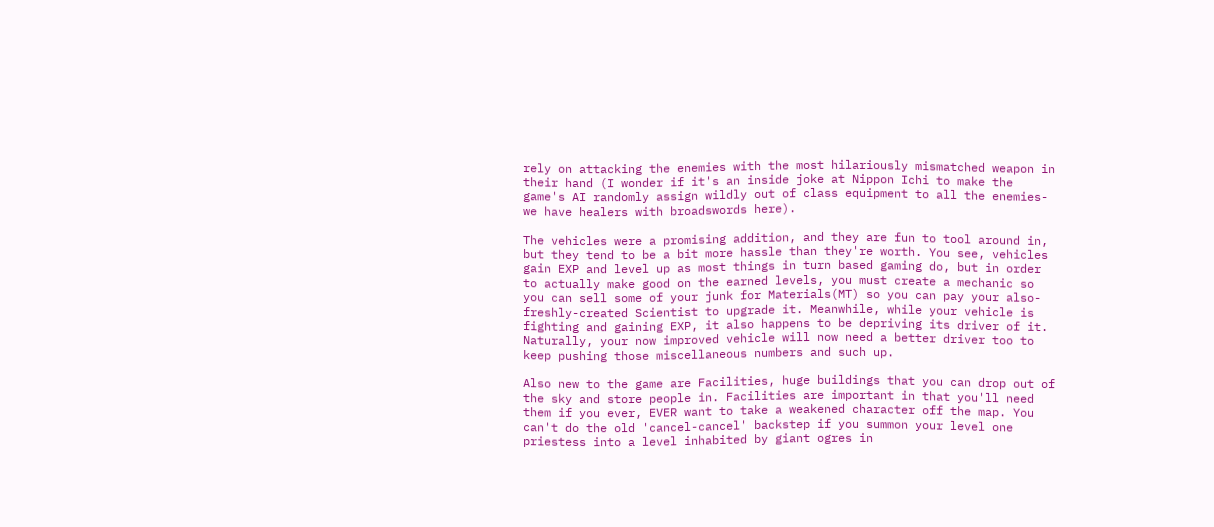rely on attacking the enemies with the most hilariously mismatched weapon in their hand (I wonder if it's an inside joke at Nippon Ichi to make the game's AI randomly assign wildly out of class equipment to all the enemies- we have healers with broadswords here).

The vehicles were a promising addition, and they are fun to tool around in, but they tend to be a bit more hassle than they're worth. You see, vehicles gain EXP and level up as most things in turn based gaming do, but in order to actually make good on the earned levels, you must create a mechanic so you can sell some of your junk for Materials(MT) so you can pay your also-freshly-created Scientist to upgrade it. Meanwhile, while your vehicle is fighting and gaining EXP, it also happens to be depriving its driver of it. Naturally, your now improved vehicle will now need a better driver too to keep pushing those miscellaneous numbers and such up.

Also new to the game are Facilities, huge buildings that you can drop out of the sky and store people in. Facilities are important in that you'll need them if you ever, EVER want to take a weakened character off the map. You can't do the old 'cancel-cancel' backstep if you summon your level one priestess into a level inhabited by giant ogres in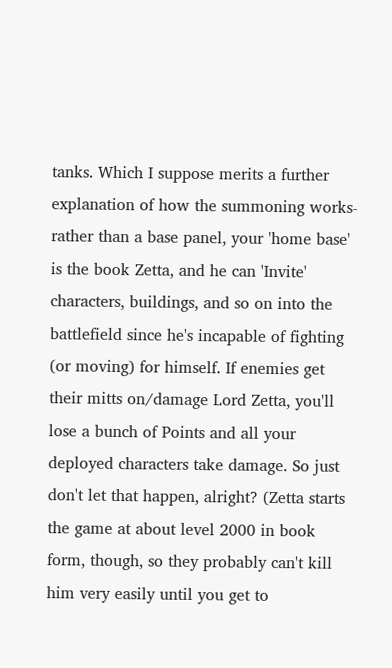tanks. Which I suppose merits a further explanation of how the summoning works- rather than a base panel, your 'home base' is the book Zetta, and he can 'Invite' characters, buildings, and so on into the battlefield since he's incapable of fighting (or moving) for himself. If enemies get their mitts on/damage Lord Zetta, you'll lose a bunch of Points and all your deployed characters take damage. So just don't let that happen, alright? (Zetta starts the game at about level 2000 in book form, though, so they probably can't kill him very easily until you get to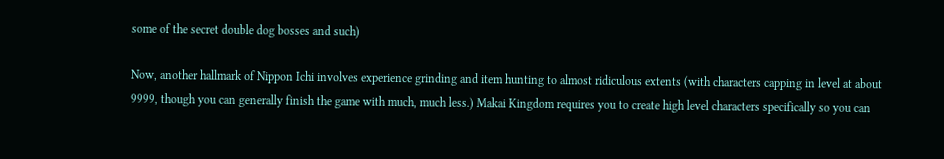some of the secret double dog bosses and such)

Now, another hallmark of Nippon Ichi involves experience grinding and item hunting to almost ridiculous extents (with characters capping in level at about 9999, though you can generally finish the game with much, much less.) Makai Kingdom requires you to create high level characters specifically so you can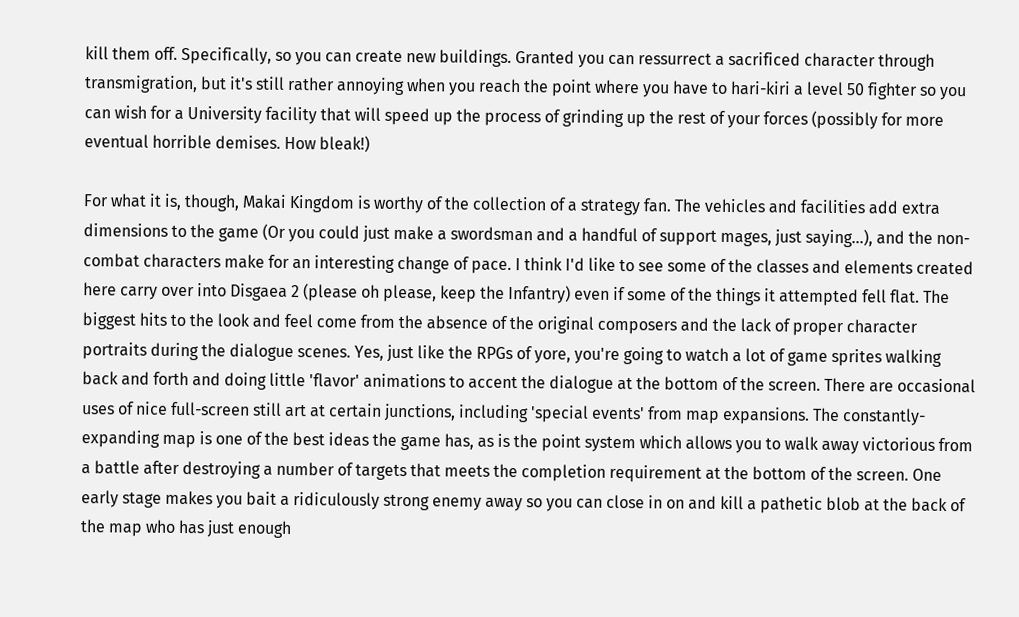kill them off. Specifically, so you can create new buildings. Granted you can ressurrect a sacrificed character through transmigration, but it's still rather annoying when you reach the point where you have to hari-kiri a level 50 fighter so you can wish for a University facility that will speed up the process of grinding up the rest of your forces (possibly for more eventual horrible demises. How bleak!)

For what it is, though, Makai Kingdom is worthy of the collection of a strategy fan. The vehicles and facilities add extra dimensions to the game (Or you could just make a swordsman and a handful of support mages, just saying...), and the non-combat characters make for an interesting change of pace. I think I'd like to see some of the classes and elements created here carry over into Disgaea 2 (please oh please, keep the Infantry) even if some of the things it attempted fell flat. The biggest hits to the look and feel come from the absence of the original composers and the lack of proper character portraits during the dialogue scenes. Yes, just like the RPGs of yore, you're going to watch a lot of game sprites walking back and forth and doing little 'flavor' animations to accent the dialogue at the bottom of the screen. There are occasional uses of nice full-screen still art at certain junctions, including 'special events' from map expansions. The constantly-expanding map is one of the best ideas the game has, as is the point system which allows you to walk away victorious from a battle after destroying a number of targets that meets the completion requirement at the bottom of the screen. One early stage makes you bait a ridiculously strong enemy away so you can close in on and kill a pathetic blob at the back of the map who has just enough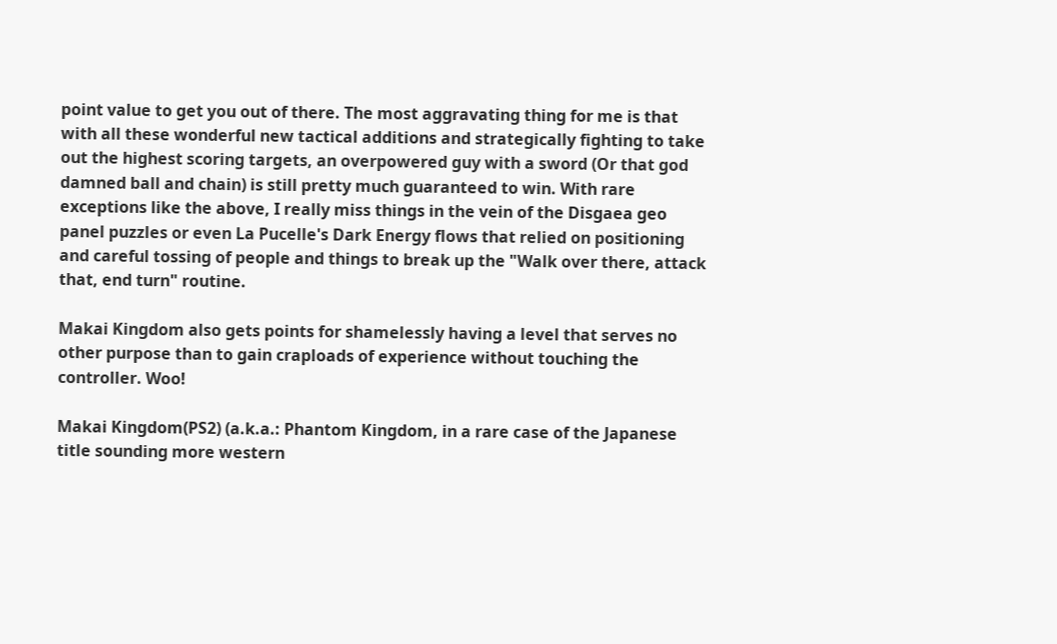point value to get you out of there. The most aggravating thing for me is that with all these wonderful new tactical additions and strategically fighting to take out the highest scoring targets, an overpowered guy with a sword (Or that god damned ball and chain) is still pretty much guaranteed to win. With rare exceptions like the above, I really miss things in the vein of the Disgaea geo panel puzzles or even La Pucelle's Dark Energy flows that relied on positioning and careful tossing of people and things to break up the "Walk over there, attack that, end turn" routine.

Makai Kingdom also gets points for shamelessly having a level that serves no other purpose than to gain craploads of experience without touching the controller. Woo!

Makai Kingdom(PS2) (a.k.a.: Phantom Kingdom, in a rare case of the Japanese title sounding more western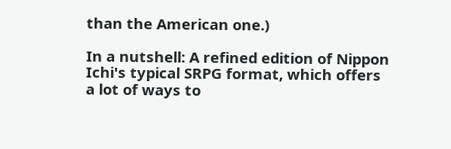than the American one.)

In a nutshell: A refined edition of Nippon Ichi's typical SRPG format, which offers a lot of ways to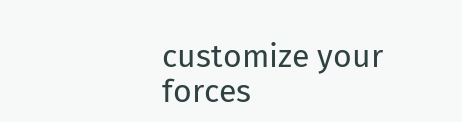customize your forces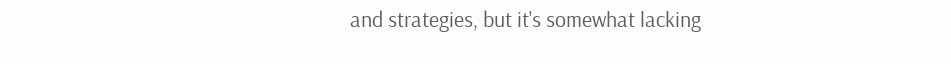and strategies, but it's somewhat lacking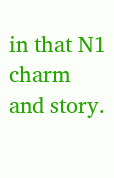in that N1 charm and story.